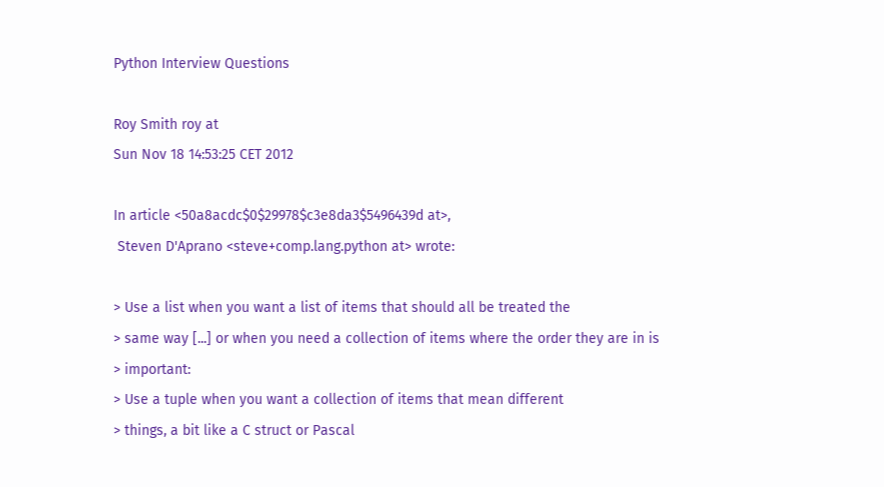Python Interview Questions

Roy Smith roy at
Sun Nov 18 14:53:25 CET 2012

In article <50a8acdc$0$29978$c3e8da3$5496439d at>,
 Steven D'Aprano <steve+comp.lang.python at> wrote:

> Use a list when you want a list of items that should all be treated the
> same way [...] or when you need a collection of items where the order they are in is
> important:
> Use a tuple when you want a collection of items that mean different
> things, a bit like a C struct or Pascal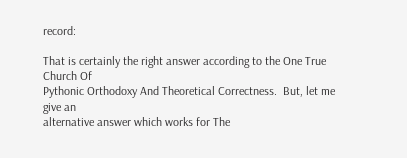record:

That is certainly the right answer according to the One True Church Of
Pythonic Orthodoxy And Theoretical Correctness.  But, let me give an
alternative answer which works for The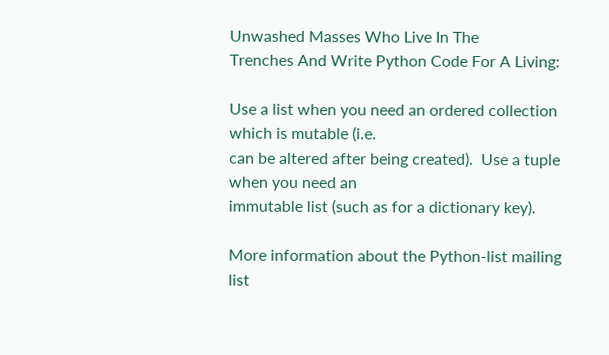Unwashed Masses Who Live In The
Trenches And Write Python Code For A Living:

Use a list when you need an ordered collection which is mutable (i.e.
can be altered after being created).  Use a tuple when you need an
immutable list (such as for a dictionary key).

More information about the Python-list mailing list